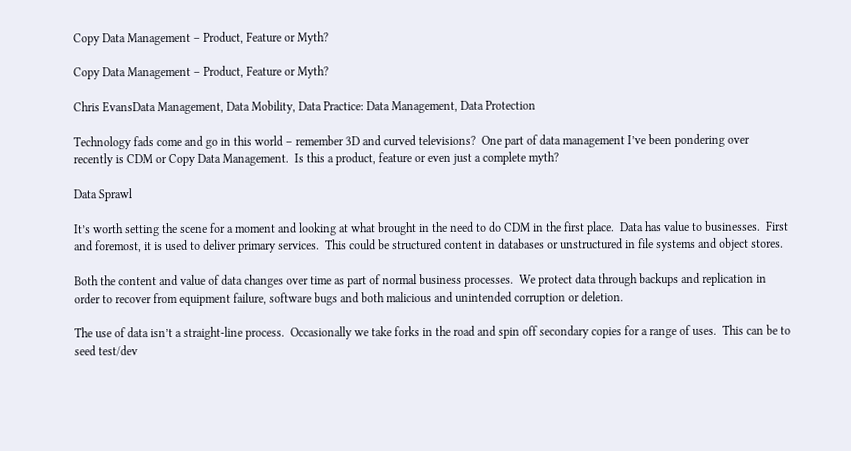Copy Data Management – Product, Feature or Myth?

Copy Data Management – Product, Feature or Myth?

Chris EvansData Management, Data Mobility, Data Practice: Data Management, Data Protection

Technology fads come and go in this world – remember 3D and curved televisions?  One part of data management I’ve been pondering over recently is CDM or Copy Data Management.  Is this a product, feature or even just a complete myth?

Data Sprawl

It’s worth setting the scene for a moment and looking at what brought in the need to do CDM in the first place.  Data has value to businesses.  First and foremost, it is used to deliver primary services.  This could be structured content in databases or unstructured in file systems and object stores.

Both the content and value of data changes over time as part of normal business processes.  We protect data through backups and replication in order to recover from equipment failure, software bugs and both malicious and unintended corruption or deletion.

The use of data isn’t a straight-line process.  Occasionally we take forks in the road and spin off secondary copies for a range of uses.  This can be to seed test/dev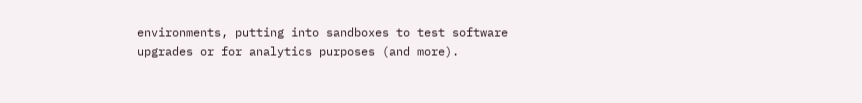environments, putting into sandboxes to test software upgrades or for analytics purposes (and more).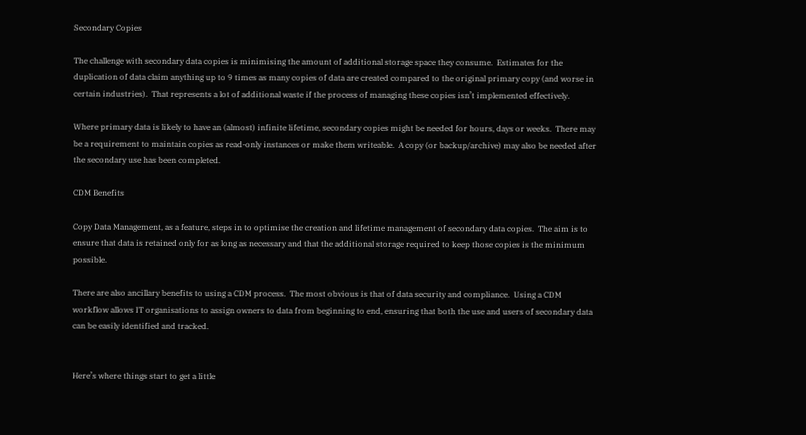Secondary Copies

The challenge with secondary data copies is minimising the amount of additional storage space they consume.  Estimates for the duplication of data claim anything up to 9 times as many copies of data are created compared to the original primary copy (and worse in certain industries).  That represents a lot of additional waste if the process of managing these copies isn’t implemented effectively.

Where primary data is likely to have an (almost) infinite lifetime, secondary copies might be needed for hours, days or weeks.  There may be a requirement to maintain copies as read-only instances or make them writeable.  A copy (or backup/archive) may also be needed after the secondary use has been completed.

CDM Benefits

Copy Data Management, as a feature, steps in to optimise the creation and lifetime management of secondary data copies.  The aim is to ensure that data is retained only for as long as necessary and that the additional storage required to keep those copies is the minimum possible.

There are also ancillary benefits to using a CDM process.  The most obvious is that of data security and compliance.  Using a CDM workflow allows IT organisations to assign owners to data from beginning to end, ensuring that both the use and users of secondary data can be easily identified and tracked.


Here’s where things start to get a little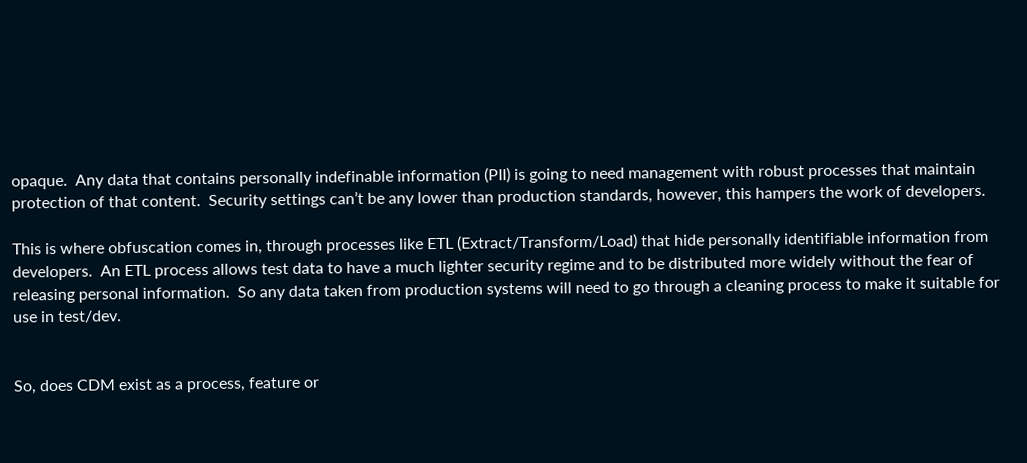opaque.  Any data that contains personally indefinable information (PII) is going to need management with robust processes that maintain protection of that content.  Security settings can’t be any lower than production standards, however, this hampers the work of developers.

This is where obfuscation comes in, through processes like ETL (Extract/Transform/Load) that hide personally identifiable information from developers.  An ETL process allows test data to have a much lighter security regime and to be distributed more widely without the fear of releasing personal information.  So any data taken from production systems will need to go through a cleaning process to make it suitable for use in test/dev.


So, does CDM exist as a process, feature or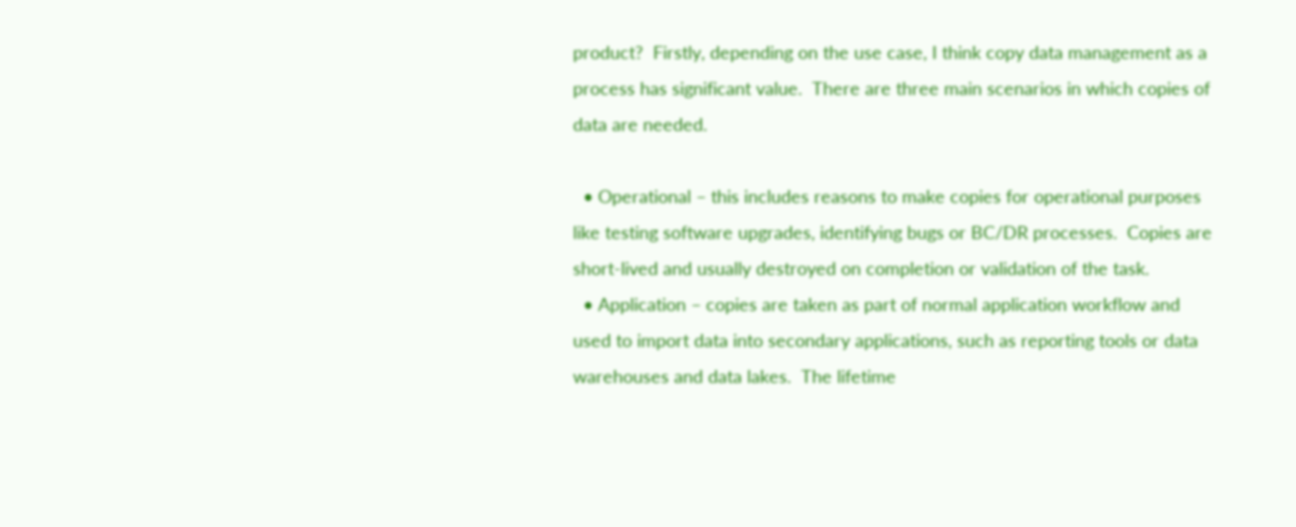product?  Firstly, depending on the use case, I think copy data management as a process has significant value.  There are three main scenarios in which copies of data are needed.

  • Operational – this includes reasons to make copies for operational purposes like testing software upgrades, identifying bugs or BC/DR processes.  Copies are short-lived and usually destroyed on completion or validation of the task.
  • Application – copies are taken as part of normal application workflow and used to import data into secondary applications, such as reporting tools or data warehouses and data lakes.  The lifetime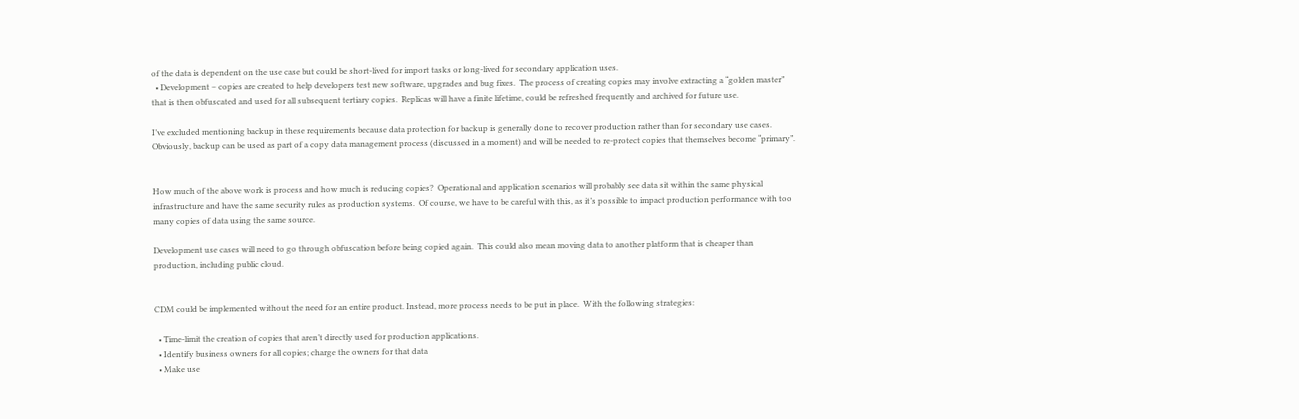of the data is dependent on the use case but could be short-lived for import tasks or long-lived for secondary application uses.
  • Development – copies are created to help developers test new software, upgrades and bug fixes.  The process of creating copies may involve extracting a “golden master” that is then obfuscated and used for all subsequent tertiary copies.  Replicas will have a finite lifetime, could be refreshed frequently and archived for future use.

I’ve excluded mentioning backup in these requirements because data protection for backup is generally done to recover production rather than for secondary use cases.  Obviously, backup can be used as part of a copy data management process (discussed in a moment) and will be needed to re-protect copies that themselves become “primary”.


How much of the above work is process and how much is reducing copies?  Operational and application scenarios will probably see data sit within the same physical infrastructure and have the same security rules as production systems.  Of course, we have to be careful with this, as it’s possible to impact production performance with too many copies of data using the same source.

Development use cases will need to go through obfuscation before being copied again.  This could also mean moving data to another platform that is cheaper than production, including public cloud.


CDM could be implemented without the need for an entire product. Instead, more process needs to be put in place.  With the following strategies:

  • Time-limit the creation of copies that aren’t directly used for production applications.
  • Identify business owners for all copies; charge the owners for that data
  • Make use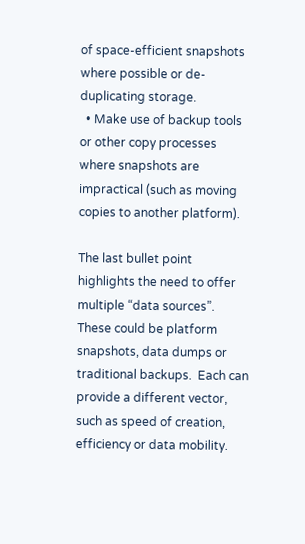of space-efficient snapshots where possible or de-duplicating storage.
  • Make use of backup tools or other copy processes where snapshots are impractical (such as moving copies to another platform).

The last bullet point highlights the need to offer multiple “data sources”.  These could be platform snapshots, data dumps or traditional backups.  Each can provide a different vector, such as speed of creation, efficiency or data mobility.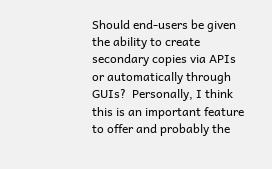Should end-users be given the ability to create secondary copies via APIs or automatically through GUIs?  Personally, I think this is an important feature to offer and probably the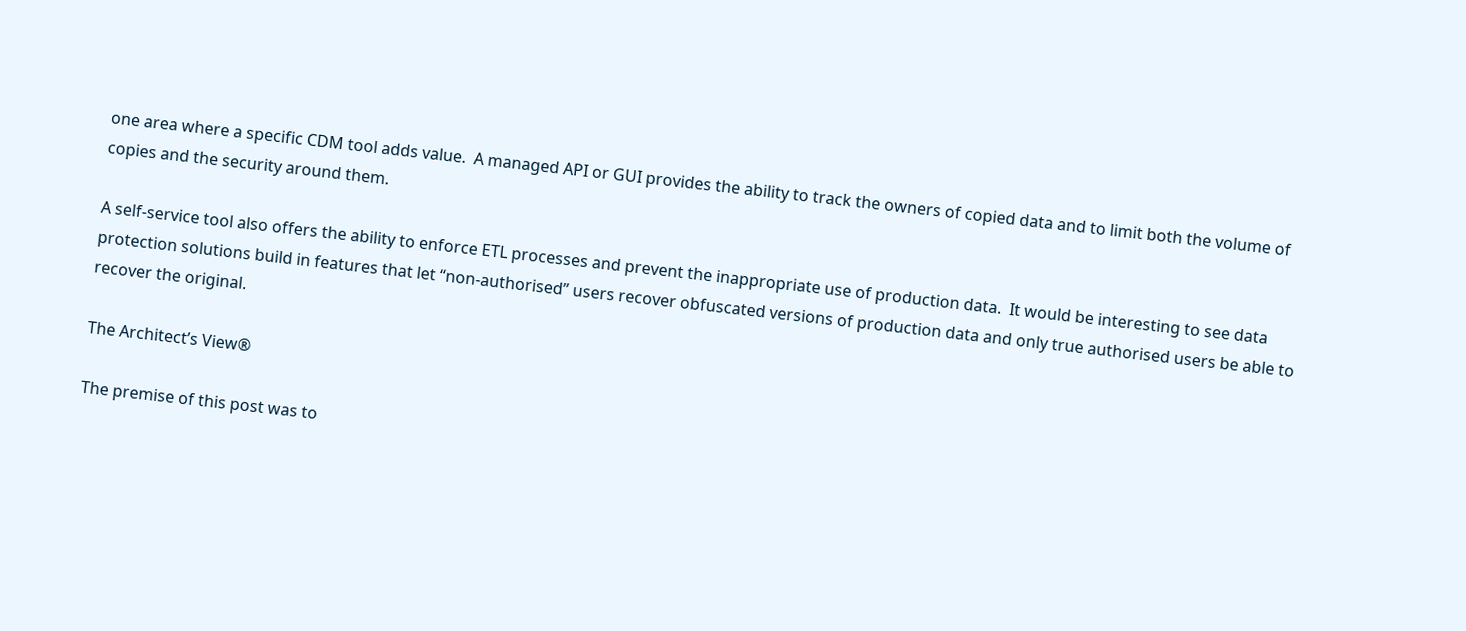one area where a specific CDM tool adds value.  A managed API or GUI provides the ability to track the owners of copied data and to limit both the volume of copies and the security around them.

A self-service tool also offers the ability to enforce ETL processes and prevent the inappropriate use of production data.  It would be interesting to see data protection solutions build in features that let “non-authorised” users recover obfuscated versions of production data and only true authorised users be able to recover the original.

The Architect’s View®

The premise of this post was to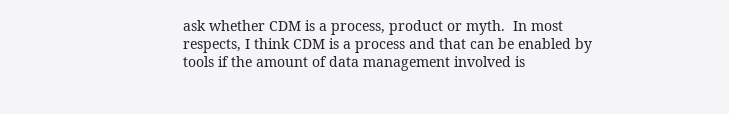ask whether CDM is a process, product or myth.  In most respects, I think CDM is a process and that can be enabled by tools if the amount of data management involved is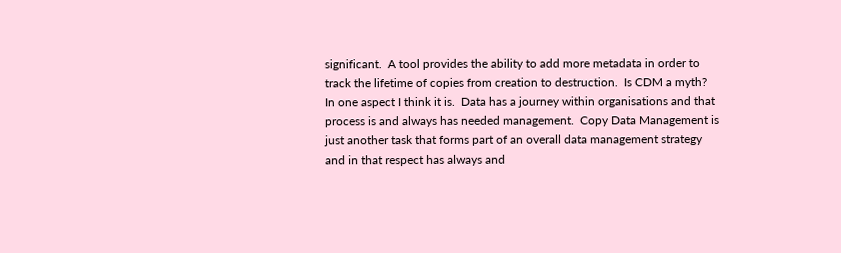significant.  A tool provides the ability to add more metadata in order to track the lifetime of copies from creation to destruction.  Is CDM a myth?  In one aspect I think it is.  Data has a journey within organisations and that process is and always has needed management.  Copy Data Management is just another task that forms part of an overall data management strategy and in that respect has always and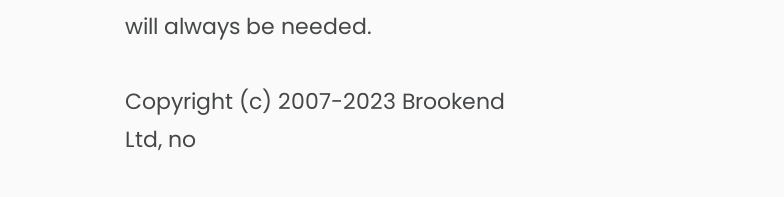will always be needed.

Copyright (c) 2007-2023 Brookend Ltd, no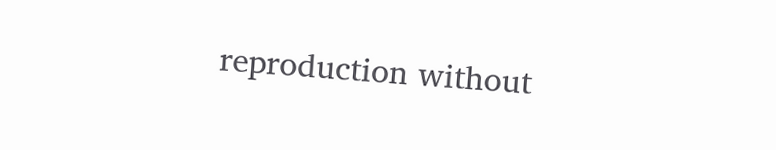reproduction without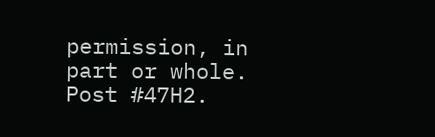permission, in part or whole.  Post #47H2.